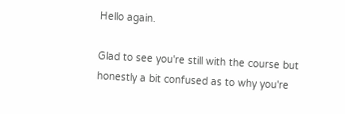Hello again.

Glad to see you're still with the course but honestly a bit confused as to why you're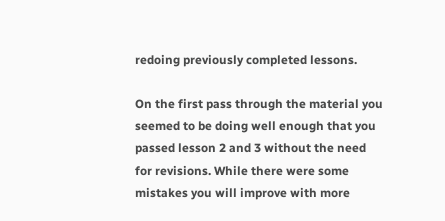redoing previously completed lessons.

On the first pass through the material you seemed to be doing well enough that you passed lesson 2 and 3 without the need for revisions. While there were some mistakes you will improve with more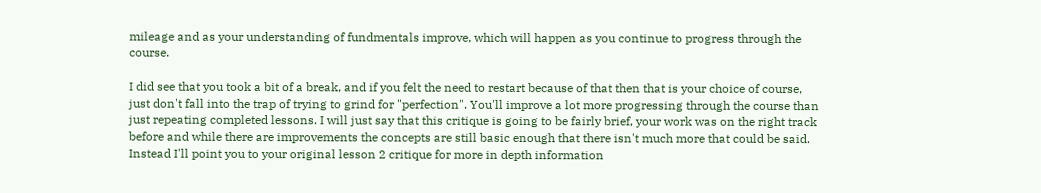mileage and as your understanding of fundmentals improve, which will happen as you continue to progress through the course.

I did see that you took a bit of a break, and if you felt the need to restart because of that then that is your choice of course, just don't fall into the trap of trying to grind for "perfection". You'll improve a lot more progressing through the course than just repeating completed lessons. I will just say that this critique is going to be fairly brief, your work was on the right track before and while there are improvements the concepts are still basic enough that there isn't much more that could be said. Instead I'll point you to your original lesson 2 critique for more in depth information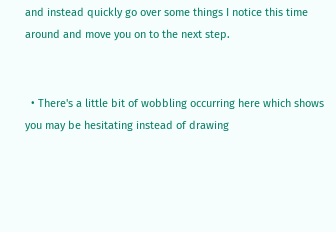and instead quickly go over some things I notice this time around and move you on to the next step.


  • There's a little bit of wobbling occurring here which shows you may be hesitating instead of drawing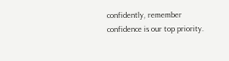confidently, remember confidence is our top priority.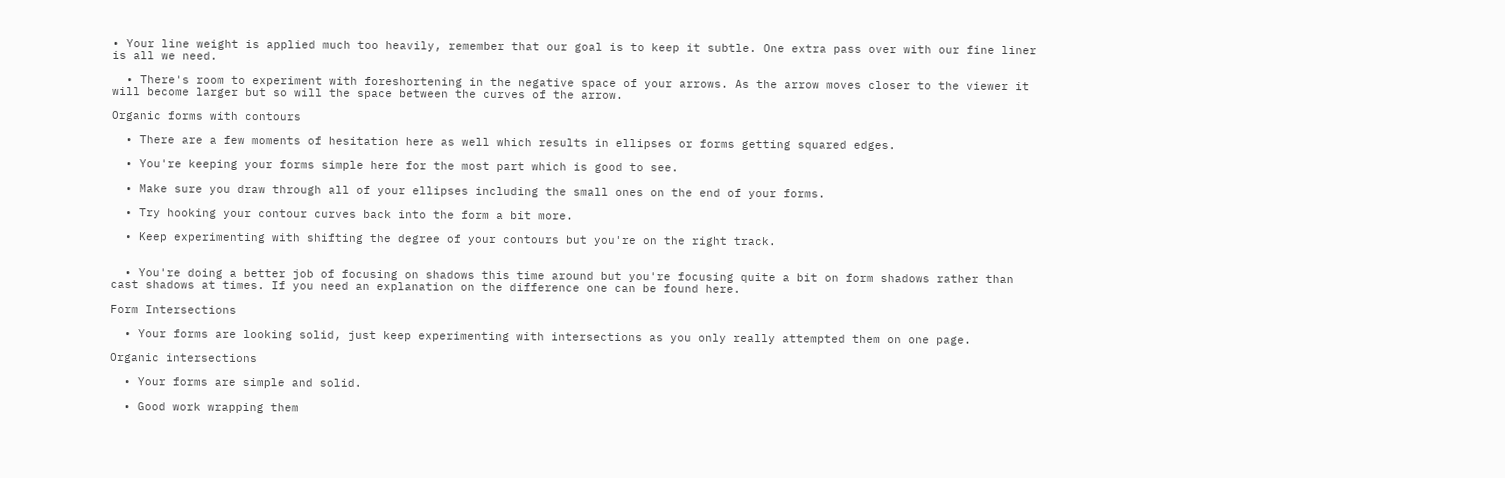• Your line weight is applied much too heavily, remember that our goal is to keep it subtle. One extra pass over with our fine liner is all we need.

  • There's room to experiment with foreshortening in the negative space of your arrows. As the arrow moves closer to the viewer it will become larger but so will the space between the curves of the arrow.

Organic forms with contours

  • There are a few moments of hesitation here as well which results in ellipses or forms getting squared edges.

  • You're keeping your forms simple here for the most part which is good to see.

  • Make sure you draw through all of your ellipses including the small ones on the end of your forms.

  • Try hooking your contour curves back into the form a bit more.

  • Keep experimenting with shifting the degree of your contours but you're on the right track.


  • You're doing a better job of focusing on shadows this time around but you're focusing quite a bit on form shadows rather than cast shadows at times. If you need an explanation on the difference one can be found here.

Form Intersections

  • Your forms are looking solid, just keep experimenting with intersections as you only really attempted them on one page.

Organic intersections

  • Your forms are simple and solid.

  • Good work wrapping them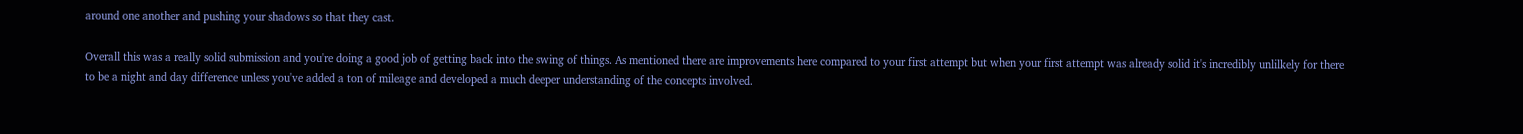around one another and pushing your shadows so that they cast.

Overall this was a really solid submission and you're doing a good job of getting back into the swing of things. As mentioned there are improvements here compared to your first attempt but when your first attempt was already solid it's incredibly unlilkely for there to be a night and day difference unless you've added a ton of mileage and developed a much deeper understanding of the concepts involved.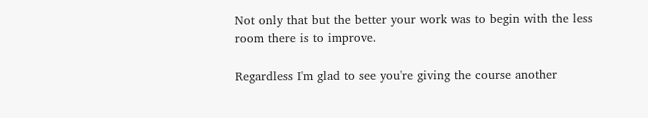Not only that but the better your work was to begin with the less room there is to improve.

Regardless I'm glad to see you're giving the course another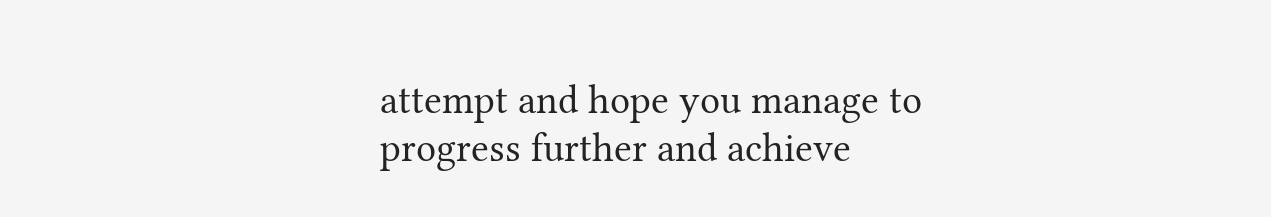attempt and hope you manage to progress further and achieve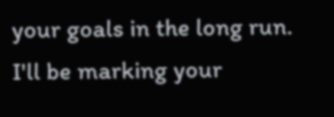your goals in the long run. I'll be marking your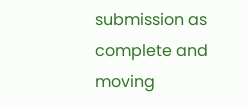submission as complete and moving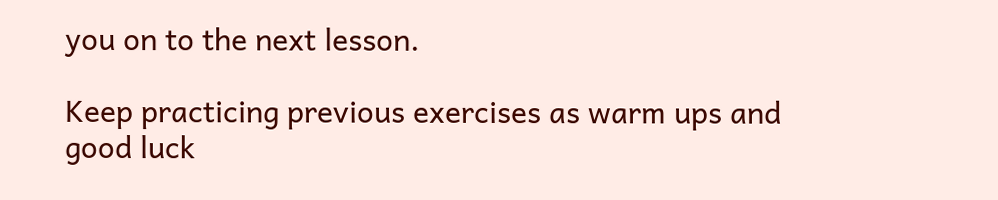you on to the next lesson.

Keep practicing previous exercises as warm ups and good luck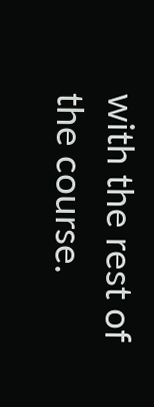with the rest of the course.